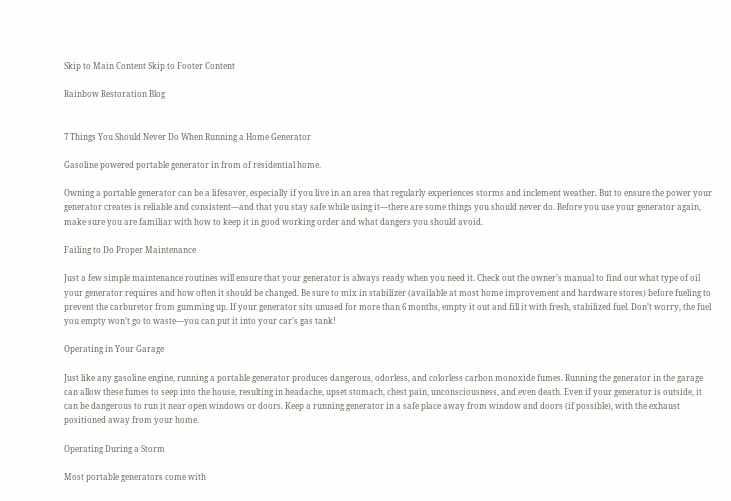Skip to Main Content Skip to Footer Content

Rainbow Restoration Blog


7 Things You Should Never Do When Running a Home Generator

Gasoline powered portable generator in from of residential home.

Owning a portable generator can be a lifesaver, especially if you live in an area that regularly experiences storms and inclement weather. But to ensure the power your generator creates is reliable and consistent—and that you stay safe while using it—there are some things you should never do. Before you use your generator again, make sure you are familiar with how to keep it in good working order and what dangers you should avoid.

Failing to Do Proper Maintenance

Just a few simple maintenance routines will ensure that your generator is always ready when you need it. Check out the owner’s manual to find out what type of oil your generator requires and how often it should be changed. Be sure to mix in stabilizer (available at most home improvement and hardware stores) before fueling to prevent the carburetor from gumming up. If your generator sits unused for more than 6 months, empty it out and fill it with fresh, stabilized fuel. Don’t worry, the fuel you empty won’t go to waste—you can put it into your car’s gas tank!

Operating in Your Garage

Just like any gasoline engine, running a portable generator produces dangerous, odorless, and colorless carbon monoxide fumes. Running the generator in the garage can allow these fumes to seep into the house, resulting in headache, upset stomach, chest pain, unconsciousness, and even death. Even if your generator is outside, it can be dangerous to run it near open windows or doors. Keep a running generator in a safe place away from window and doors (if possible), with the exhaust positioned away from your home.

Operating During a Storm

Most portable generators come with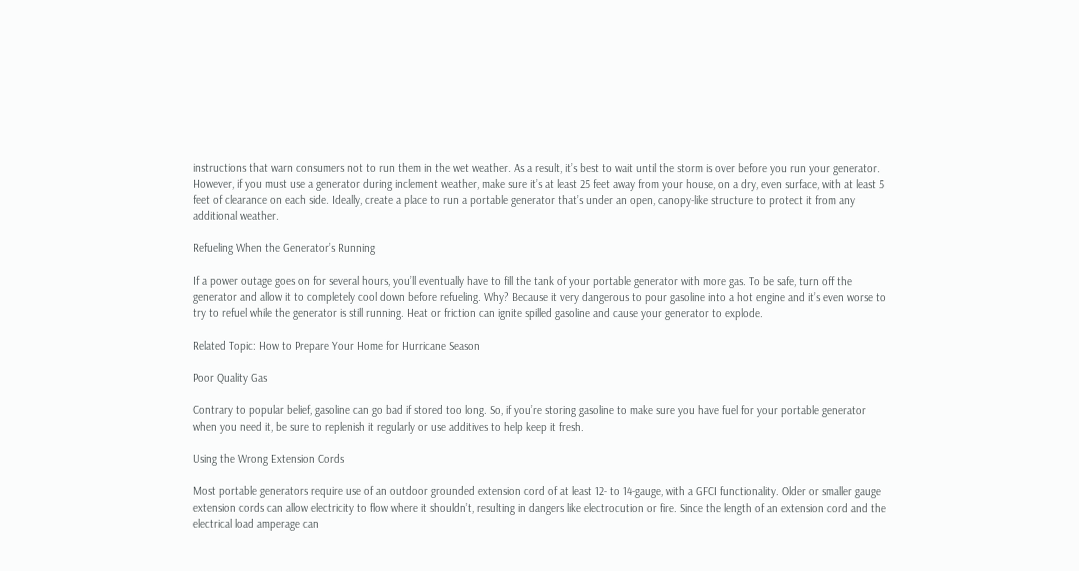instructions that warn consumers not to run them in the wet weather. As a result, it’s best to wait until the storm is over before you run your generator. However, if you must use a generator during inclement weather, make sure it’s at least 25 feet away from your house, on a dry, even surface, with at least 5 feet of clearance on each side. Ideally, create a place to run a portable generator that’s under an open, canopy-like structure to protect it from any additional weather.

Refueling When the Generator’s Running

If a power outage goes on for several hours, you’ll eventually have to fill the tank of your portable generator with more gas. To be safe, turn off the generator and allow it to completely cool down before refueling. Why? Because it very dangerous to pour gasoline into a hot engine and it’s even worse to try to refuel while the generator is still running. Heat or friction can ignite spilled gasoline and cause your generator to explode.

Related Topic: How to Prepare Your Home for Hurricane Season

Poor Quality Gas

Contrary to popular belief, gasoline can go bad if stored too long. So, if you’re storing gasoline to make sure you have fuel for your portable generator when you need it, be sure to replenish it regularly or use additives to help keep it fresh.

Using the Wrong Extension Cords

Most portable generators require use of an outdoor grounded extension cord of at least 12- to 14-gauge, with a GFCI functionality. Older or smaller gauge extension cords can allow electricity to flow where it shouldn’t, resulting in dangers like electrocution or fire. Since the length of an extension cord and the electrical load amperage can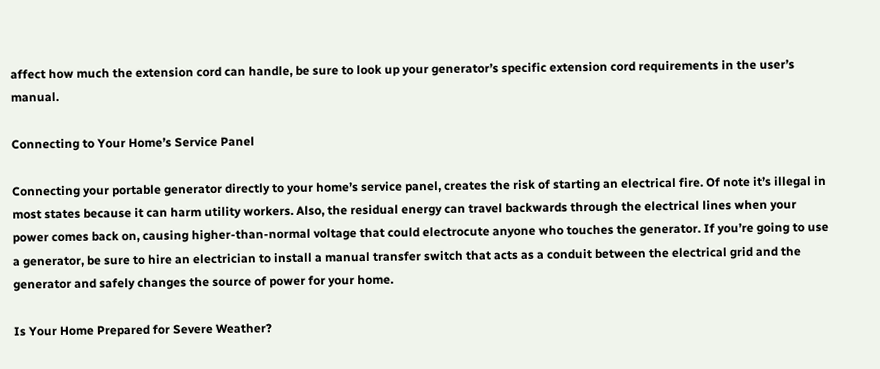affect how much the extension cord can handle, be sure to look up your generator’s specific extension cord requirements in the user’s manual.

Connecting to Your Home’s Service Panel

Connecting your portable generator directly to your home’s service panel, creates the risk of starting an electrical fire. Of note it’s illegal in most states because it can harm utility workers. Also, the residual energy can travel backwards through the electrical lines when your power comes back on, causing higher-than-normal voltage that could electrocute anyone who touches the generator. If you’re going to use a generator, be sure to hire an electrician to install a manual transfer switch that acts as a conduit between the electrical grid and the generator and safely changes the source of power for your home.

Is Your Home Prepared for Severe Weather?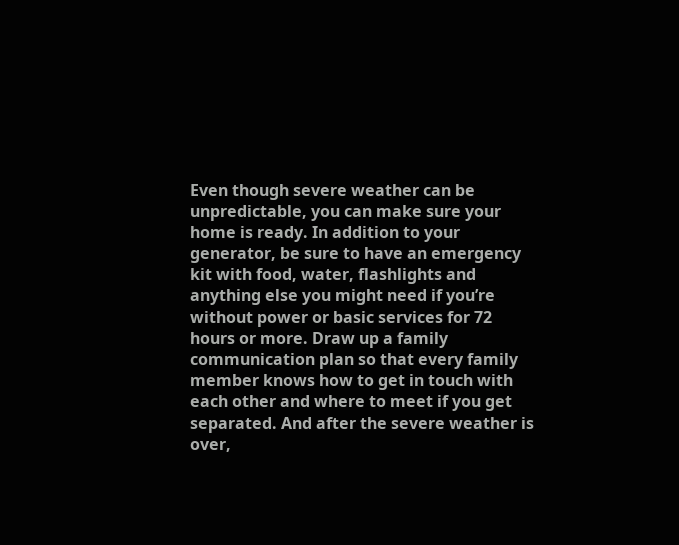Even though severe weather can be unpredictable, you can make sure your home is ready. In addition to your generator, be sure to have an emergency kit with food, water, flashlights and anything else you might need if you’re without power or basic services for 72 hours or more. Draw up a family communication plan so that every family member knows how to get in touch with each other and where to meet if you get separated. And after the severe weather is over,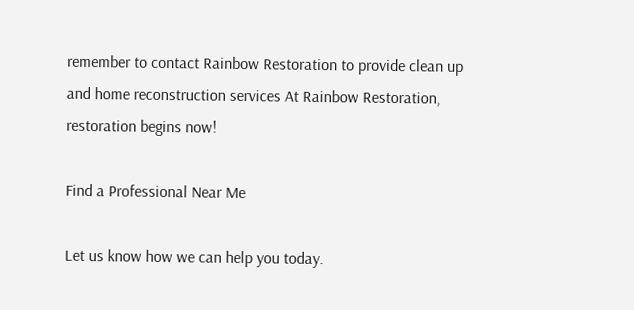remember to contact Rainbow Restoration to provide clean up and home reconstruction services At Rainbow Restoration, restoration begins now!

Find a Professional Near Me

Let us know how we can help you today.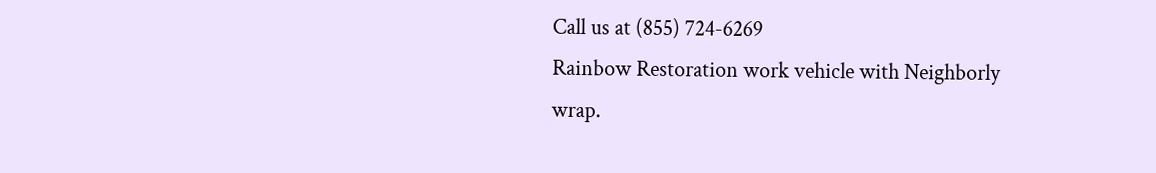Call us at (855) 724-6269
Rainbow Restoration work vehicle with Neighborly wrap.